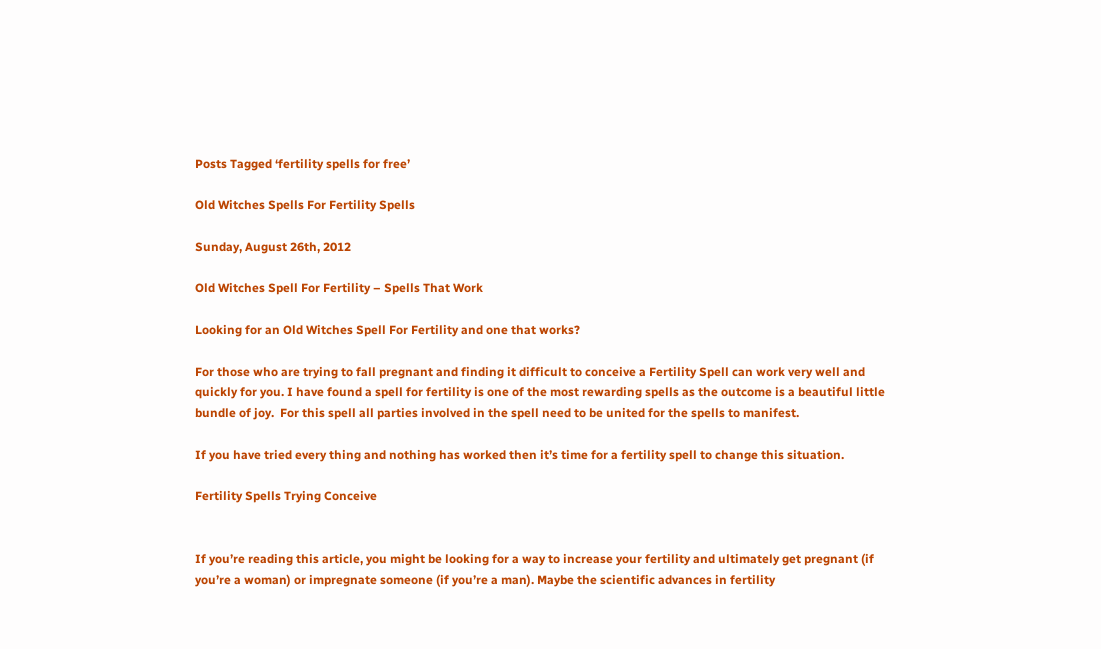Posts Tagged ‘fertility spells for free’

Old Witches Spells For Fertility Spells

Sunday, August 26th, 2012

Old Witches Spell For Fertility – Spells That Work

Looking for an Old Witches Spell For Fertility and one that works?

For those who are trying to fall pregnant and finding it difficult to conceive a Fertility Spell can work very well and quickly for you. I have found a spell for fertility is one of the most rewarding spells as the outcome is a beautiful little bundle of joy.  For this spell all parties involved in the spell need to be united for the spells to manifest.

If you have tried every thing and nothing has worked then it’s time for a fertility spell to change this situation.

Fertility Spells Trying Conceive


If you’re reading this article, you might be looking for a way to increase your fertility and ultimately get pregnant (if you’re a woman) or impregnate someone (if you’re a man). Maybe the scientific advances in fertility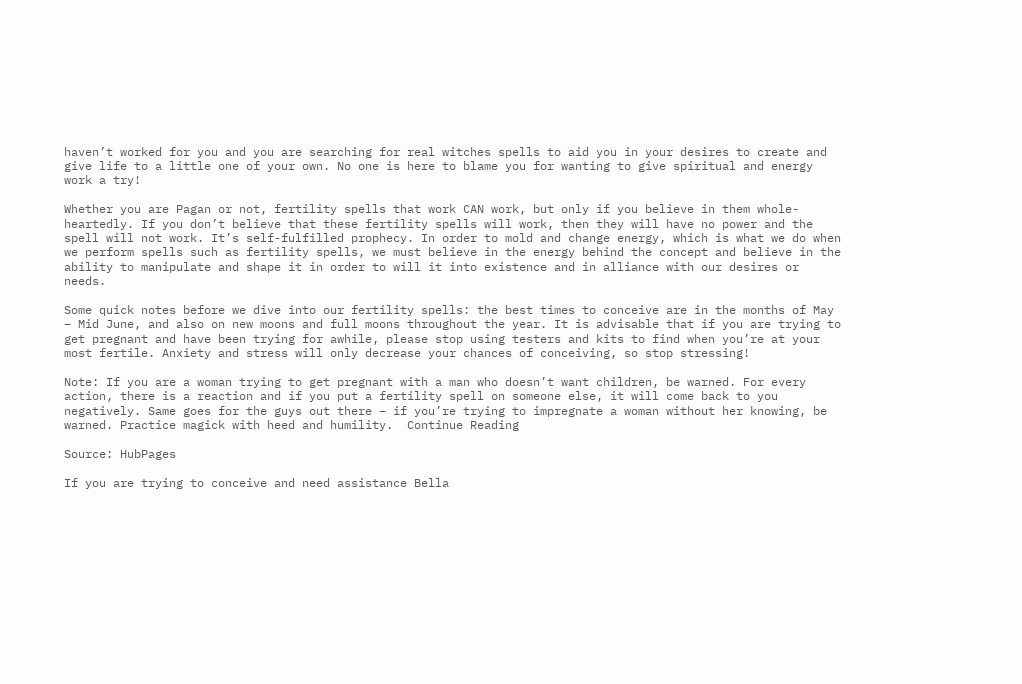haven’t worked for you and you are searching for real witches spells to aid you in your desires to create and give life to a little one of your own. No one is here to blame you for wanting to give spiritual and energy work a try!

Whether you are Pagan or not, fertility spells that work CAN work, but only if you believe in them whole-heartedly. If you don’t believe that these fertility spells will work, then they will have no power and the spell will not work. It’s self-fulfilled prophecy. In order to mold and change energy, which is what we do when we perform spells such as fertility spells, we must believe in the energy behind the concept and believe in the ability to manipulate and shape it in order to will it into existence and in alliance with our desires or needs.

Some quick notes before we dive into our fertility spells: the best times to conceive are in the months of May – Mid June, and also on new moons and full moons throughout the year. It is advisable that if you are trying to get pregnant and have been trying for awhile, please stop using testers and kits to find when you’re at your most fertile. Anxiety and stress will only decrease your chances of conceiving, so stop stressing!

Note: If you are a woman trying to get pregnant with a man who doesn’t want children, be warned. For every action, there is a reaction and if you put a fertility spell on someone else, it will come back to you negatively. Same goes for the guys out there – if you’re trying to impregnate a woman without her knowing, be warned. Practice magick with heed and humility.  Continue Reading

Source: HubPages

If you are trying to conceive and need assistance Bella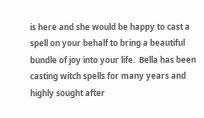is here and she would be happy to cast a spell on your behalf to bring a beautiful bundle of joy into your life.  Bella has been casting witch spells for many years and highly sought after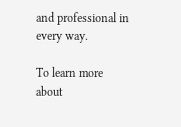and professional in every way.

To learn more about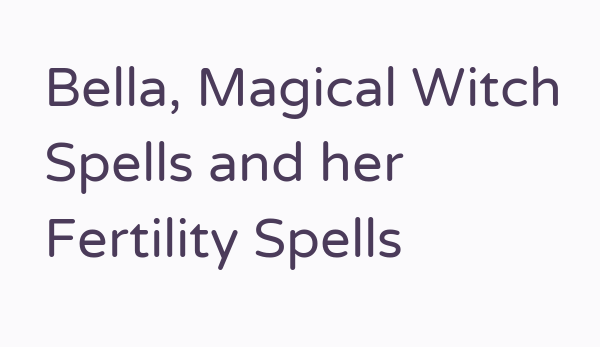Bella, Magical Witch Spells and her Fertility Spells